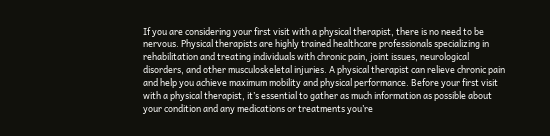If you are considering your first visit with a physical therapist, there is no need to be nervous. Physical therapists are highly trained healthcare professionals specializing in rehabilitation and treating individuals with chronic pain, joint issues, neurological disorders, and other musculoskeletal injuries. A physical therapist can relieve chronic pain and help you achieve maximum mobility and physical performance. Before your first visit with a physical therapist, it’s essential to gather as much information as possible about your condition and any medications or treatments you’re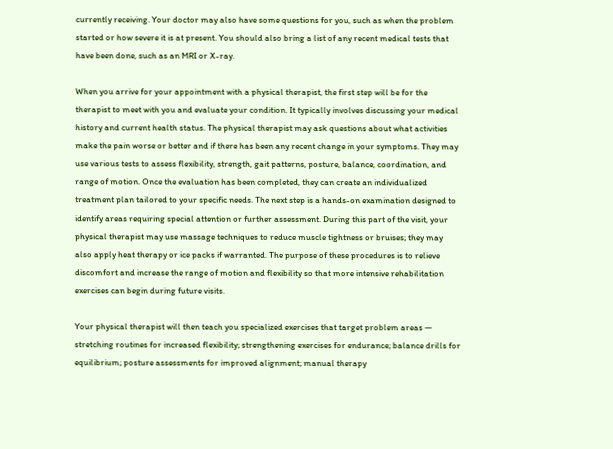currently receiving. Your doctor may also have some questions for you, such as when the problem started or how severe it is at present. You should also bring a list of any recent medical tests that have been done, such as an MRI or X-ray.

When you arrive for your appointment with a physical therapist, the first step will be for the therapist to meet with you and evaluate your condition. It typically involves discussing your medical history and current health status. The physical therapist may ask questions about what activities make the pain worse or better and if there has been any recent change in your symptoms. They may use various tests to assess flexibility, strength, gait patterns, posture, balance, coordination, and range of motion. Once the evaluation has been completed, they can create an individualized treatment plan tailored to your specific needs. The next step is a hands-on examination designed to identify areas requiring special attention or further assessment. During this part of the visit, your physical therapist may use massage techniques to reduce muscle tightness or bruises; they may also apply heat therapy or ice packs if warranted. The purpose of these procedures is to relieve discomfort and increase the range of motion and flexibility so that more intensive rehabilitation exercises can begin during future visits.

Your physical therapist will then teach you specialized exercises that target problem areas — stretching routines for increased flexibility; strengthening exercises for endurance; balance drills for equilibrium; posture assessments for improved alignment; manual therapy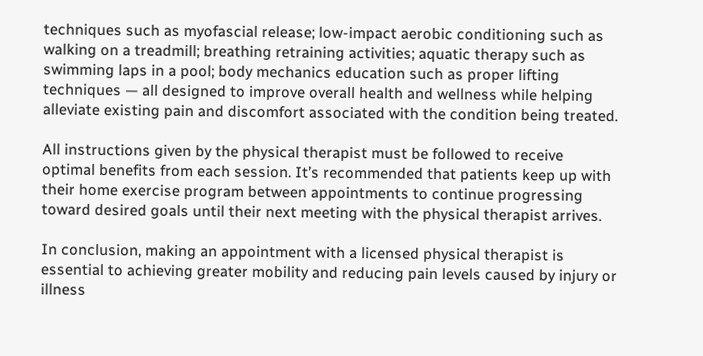techniques such as myofascial release; low-impact aerobic conditioning such as walking on a treadmill; breathing retraining activities; aquatic therapy such as swimming laps in a pool; body mechanics education such as proper lifting techniques — all designed to improve overall health and wellness while helping alleviate existing pain and discomfort associated with the condition being treated.

All instructions given by the physical therapist must be followed to receive optimal benefits from each session. It’s recommended that patients keep up with their home exercise program between appointments to continue progressing toward desired goals until their next meeting with the physical therapist arrives.

In conclusion, making an appointment with a licensed physical therapist is essential to achieving greater mobility and reducing pain levels caused by injury or illness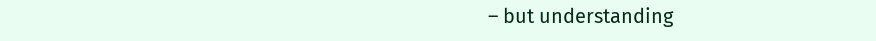– but understanding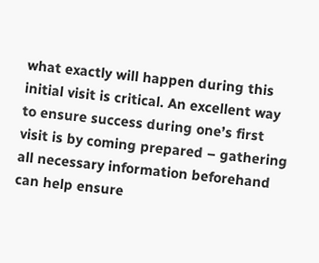what exactly will happen during this initial visit is critical. An excellent way to ensure success during one’s first visit is by coming prepared – gathering all necessary information beforehand can help ensure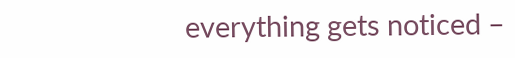everything gets noticed –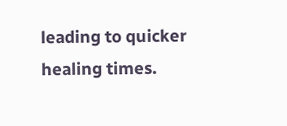leading to quicker healing times.